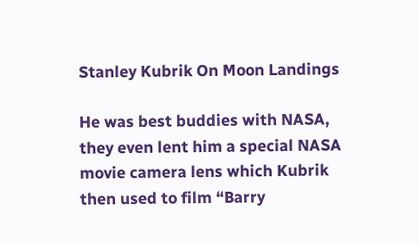Stanley Kubrik On Moon Landings

He was best buddies with NASA, they even lent him a special NASA movie camera lens which Kubrik then used to film “Barry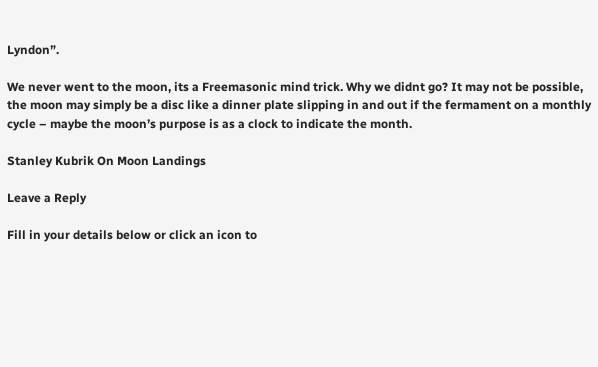Lyndon”.

We never went to the moon, its a Freemasonic mind trick. Why we didnt go? It may not be possible, the moon may simply be a disc like a dinner plate slipping in and out if the fermament on a monthly cycle – maybe the moon’s purpose is as a clock to indicate the month.

Stanley Kubrik On Moon Landings

Leave a Reply

Fill in your details below or click an icon to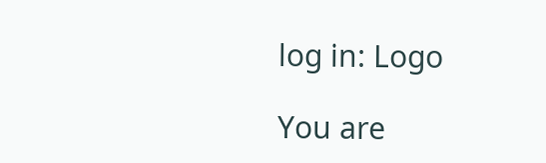log in: Logo

You are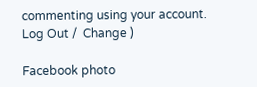commenting using your account. Log Out /  Change )

Facebook photo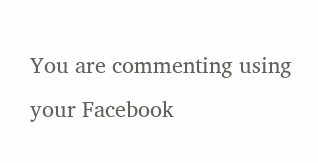You are commenting using your Facebook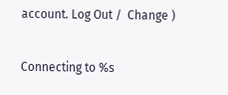account. Log Out /  Change )

Connecting to %s